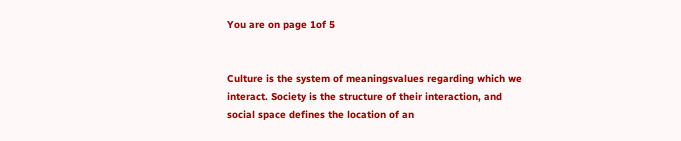You are on page 1of 5


Culture is the system of meaningsvalues regarding which we interact. Society is the structure of their interaction, and social space defines the location of an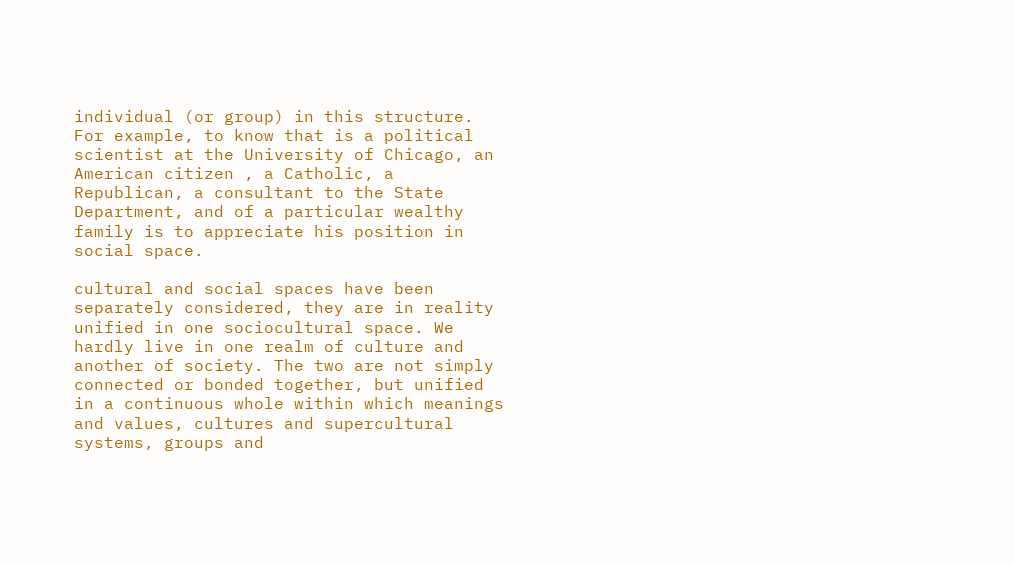individual (or group) in this structure. For example, to know that is a political scientist at the University of Chicago, an American citizen , a Catholic, a Republican, a consultant to the State Department, and of a particular wealthy family is to appreciate his position in social space.

cultural and social spaces have been separately considered, they are in reality unified in one sociocultural space. We hardly live in one realm of culture and another of society. The two are not simply connected or bonded together, but unified in a continuous whole within which meanings and values, cultures and supercultural systems, groups and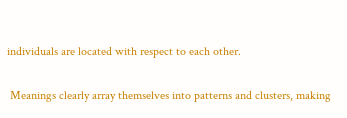individuals are located with respect to each other.

 Meanings clearly array themselves into patterns and clusters, making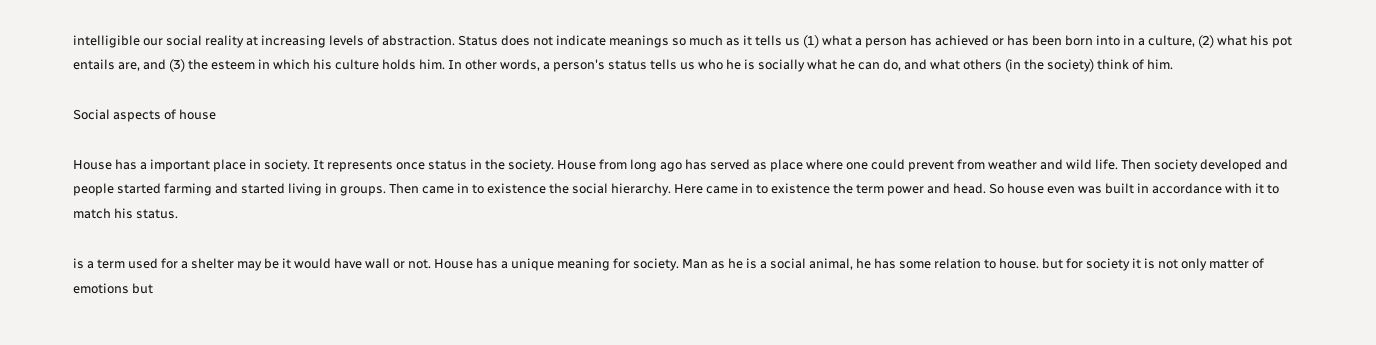intelligible our social reality at increasing levels of abstraction. Status does not indicate meanings so much as it tells us (1) what a person has achieved or has been born into in a culture, (2) what his pot entails are, and (3) the esteem in which his culture holds him. In other words, a person's status tells us who he is socially what he can do, and what others (in the society) think of him.

Social aspects of house

House has a important place in society. It represents once status in the society. House from long ago has served as place where one could prevent from weather and wild life. Then society developed and people started farming and started living in groups. Then came in to existence the social hierarchy. Here came in to existence the term power and head. So house even was built in accordance with it to match his status.

is a term used for a shelter may be it would have wall or not. House has a unique meaning for society. Man as he is a social animal, he has some relation to house. but for society it is not only matter of emotions but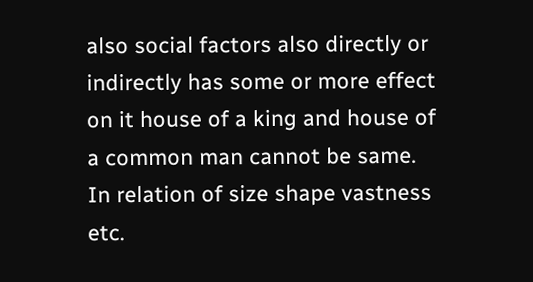also social factors also directly or indirectly has some or more effect on it house of a king and house of a common man cannot be same. In relation of size shape vastness etc.